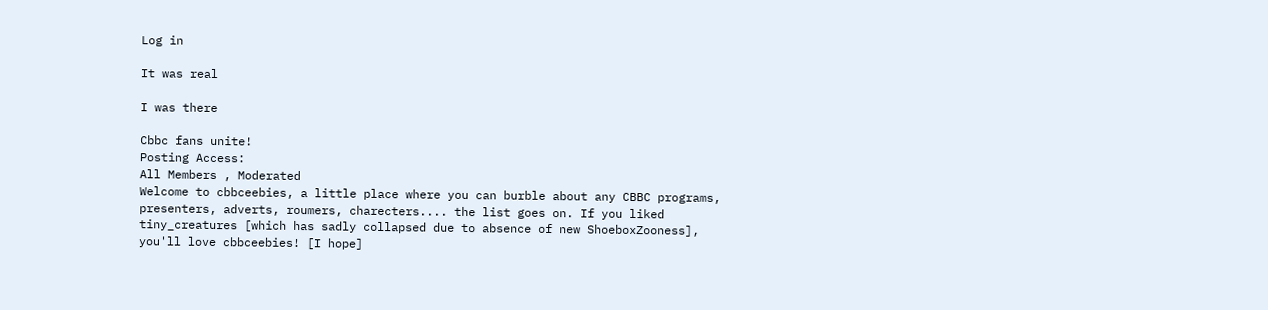Log in

It was real

I was there

Cbbc fans unite!
Posting Access:
All Members , Moderated
Welcome to cbbceebies, a little place where you can burble about any CBBC programs, presenters, adverts, roumers, charecters.... the list goes on. If you liked tiny_creatures [which has sadly collapsed due to absence of new ShoeboxZooness], you'll love cbbceebies! [I hope]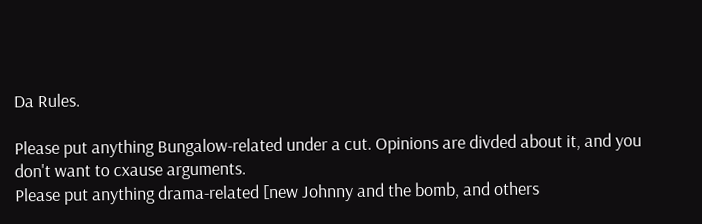Da Rules.

Please put anything Bungalow-related under a cut. Opinions are divded about it, and you don't want to cxause arguments.
Please put anything drama-related [new Johnny and the bomb, and others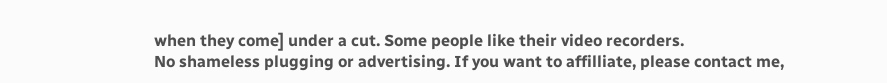when they come] under a cut. Some people like their video recorders.
No shameless plugging or advertising. If you want to affilliate, please contact me,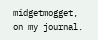midgetmogget, on my journal.